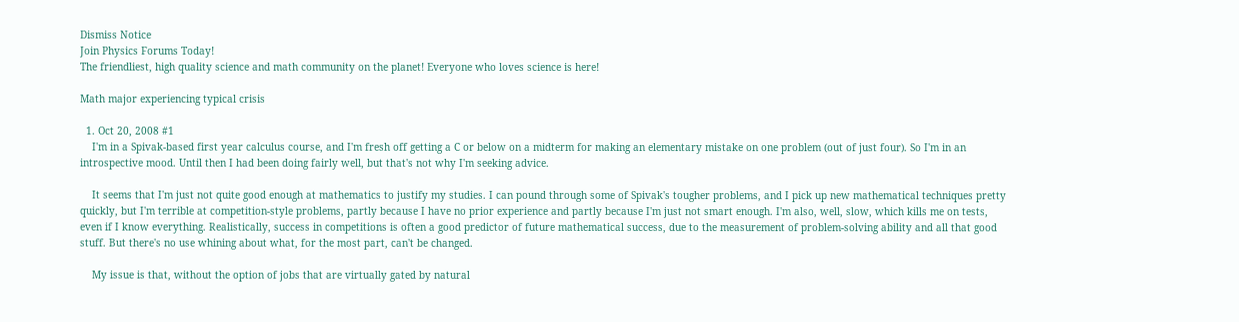Dismiss Notice
Join Physics Forums Today!
The friendliest, high quality science and math community on the planet! Everyone who loves science is here!

Math major experiencing typical crisis

  1. Oct 20, 2008 #1
    I'm in a Spivak-based first year calculus course, and I'm fresh off getting a C or below on a midterm for making an elementary mistake on one problem (out of just four). So I'm in an introspective mood. Until then I had been doing fairly well, but that's not why I'm seeking advice.

    It seems that I'm just not quite good enough at mathematics to justify my studies. I can pound through some of Spivak's tougher problems, and I pick up new mathematical techniques pretty quickly, but I'm terrible at competition-style problems, partly because I have no prior experience and partly because I'm just not smart enough. I'm also, well, slow, which kills me on tests, even if I know everything. Realistically, success in competitions is often a good predictor of future mathematical success, due to the measurement of problem-solving ability and all that good stuff. But there's no use whining about what, for the most part, can't be changed.

    My issue is that, without the option of jobs that are virtually gated by natural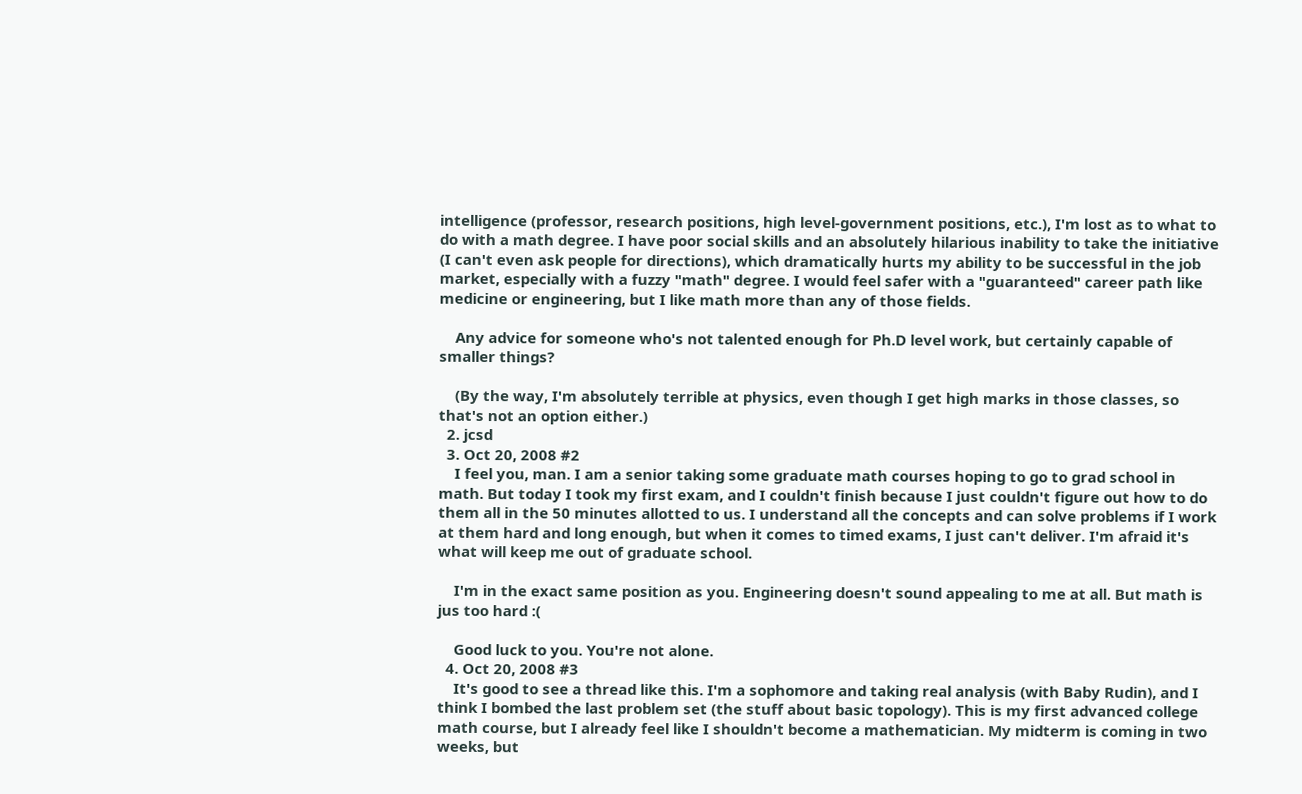intelligence (professor, research positions, high level-government positions, etc.), I'm lost as to what to do with a math degree. I have poor social skills and an absolutely hilarious inability to take the initiative (I can't even ask people for directions), which dramatically hurts my ability to be successful in the job market, especially with a fuzzy "math" degree. I would feel safer with a "guaranteed" career path like medicine or engineering, but I like math more than any of those fields.

    Any advice for someone who's not talented enough for Ph.D level work, but certainly capable of smaller things?

    (By the way, I'm absolutely terrible at physics, even though I get high marks in those classes, so that's not an option either.)
  2. jcsd
  3. Oct 20, 2008 #2
    I feel you, man. I am a senior taking some graduate math courses hoping to go to grad school in math. But today I took my first exam, and I couldn't finish because I just couldn't figure out how to do them all in the 50 minutes allotted to us. I understand all the concepts and can solve problems if I work at them hard and long enough, but when it comes to timed exams, I just can't deliver. I'm afraid it's what will keep me out of graduate school.

    I'm in the exact same position as you. Engineering doesn't sound appealing to me at all. But math is jus too hard :(

    Good luck to you. You're not alone.
  4. Oct 20, 2008 #3
    It's good to see a thread like this. I'm a sophomore and taking real analysis (with Baby Rudin), and I think I bombed the last problem set (the stuff about basic topology). This is my first advanced college math course, but I already feel like I shouldn't become a mathematician. My midterm is coming in two weeks, but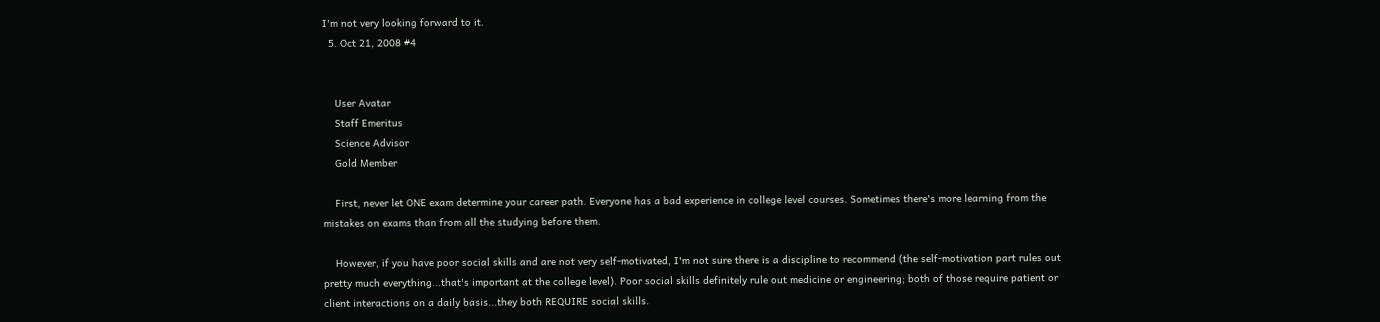I'm not very looking forward to it.
  5. Oct 21, 2008 #4


    User Avatar
    Staff Emeritus
    Science Advisor
    Gold Member

    First, never let ONE exam determine your career path. Everyone has a bad experience in college level courses. Sometimes there's more learning from the mistakes on exams than from all the studying before them.

    However, if you have poor social skills and are not very self-motivated, I'm not sure there is a discipline to recommend (the self-motivation part rules out pretty much everything...that's important at the college level). Poor social skills definitely rule out medicine or engineering; both of those require patient or client interactions on a daily basis...they both REQUIRE social skills.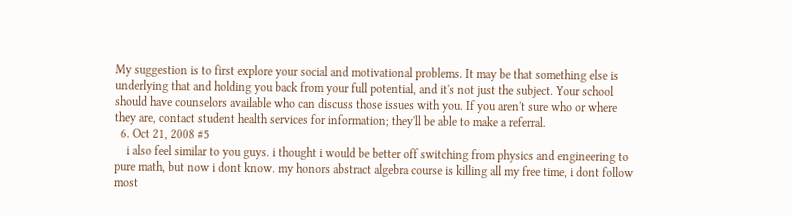My suggestion is to first explore your social and motivational problems. It may be that something else is underlying that and holding you back from your full potential, and it's not just the subject. Your school should have counselors available who can discuss those issues with you. If you aren't sure who or where they are, contact student health services for information; they'll be able to make a referral.
  6. Oct 21, 2008 #5
    i also feel similar to you guys. i thought i would be better off switching from physics and engineering to pure math, but now i dont know. my honors abstract algebra course is killing all my free time, i dont follow most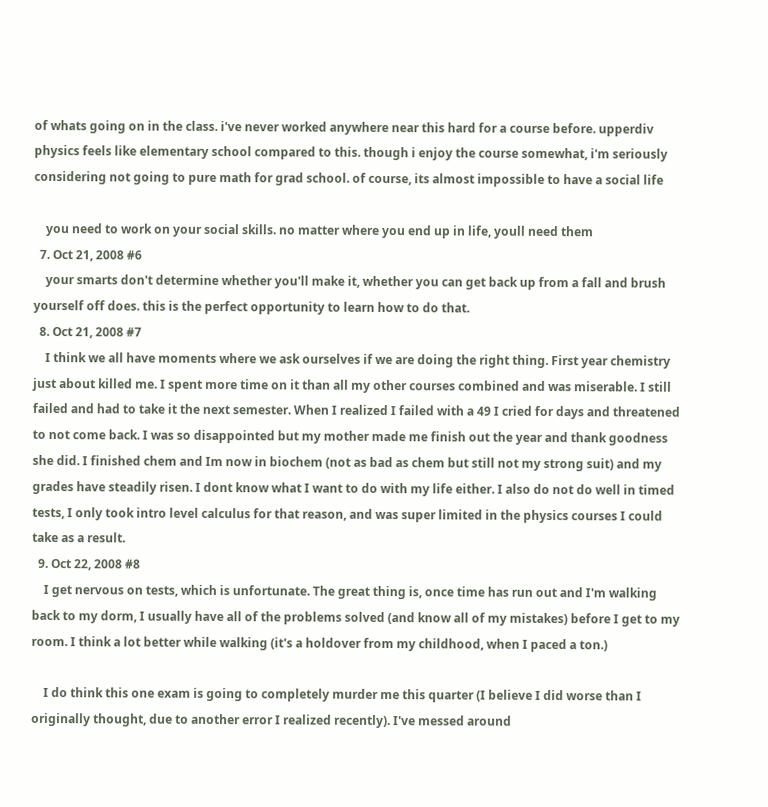of whats going on in the class. i've never worked anywhere near this hard for a course before. upperdiv physics feels like elementary school compared to this. though i enjoy the course somewhat, i'm seriously considering not going to pure math for grad school. of course, its almost impossible to have a social life

    you need to work on your social skills. no matter where you end up in life, youll need them
  7. Oct 21, 2008 #6
    your smarts don't determine whether you'll make it, whether you can get back up from a fall and brush yourself off does. this is the perfect opportunity to learn how to do that.
  8. Oct 21, 2008 #7
    I think we all have moments where we ask ourselves if we are doing the right thing. First year chemistry just about killed me. I spent more time on it than all my other courses combined and was miserable. I still failed and had to take it the next semester. When I realized I failed with a 49 I cried for days and threatened to not come back. I was so disappointed but my mother made me finish out the year and thank goodness she did. I finished chem and Im now in biochem (not as bad as chem but still not my strong suit) and my grades have steadily risen. I dont know what I want to do with my life either. I also do not do well in timed tests, I only took intro level calculus for that reason, and was super limited in the physics courses I could take as a result.
  9. Oct 22, 2008 #8
    I get nervous on tests, which is unfortunate. The great thing is, once time has run out and I'm walking back to my dorm, I usually have all of the problems solved (and know all of my mistakes) before I get to my room. I think a lot better while walking (it's a holdover from my childhood, when I paced a ton.)

    I do think this one exam is going to completely murder me this quarter (I believe I did worse than I originally thought, due to another error I realized recently). I've messed around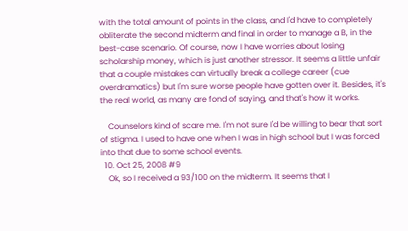with the total amount of points in the class, and I'd have to completely obliterate the second midterm and final in order to manage a B, in the best-case scenario. Of course, now I have worries about losing scholarship money, which is just another stressor. It seems a little unfair that a couple mistakes can virtually break a college career (cue overdramatics) but I'm sure worse people have gotten over it. Besides, it's the real world, as many are fond of saying, and that's how it works.

    Counselors kind of scare me. I'm not sure I'd be willing to bear that sort of stigma. I used to have one when I was in high school but I was forced into that due to some school events.
  10. Oct 25, 2008 #9
    Ok, so I received a 93/100 on the midterm. It seems that I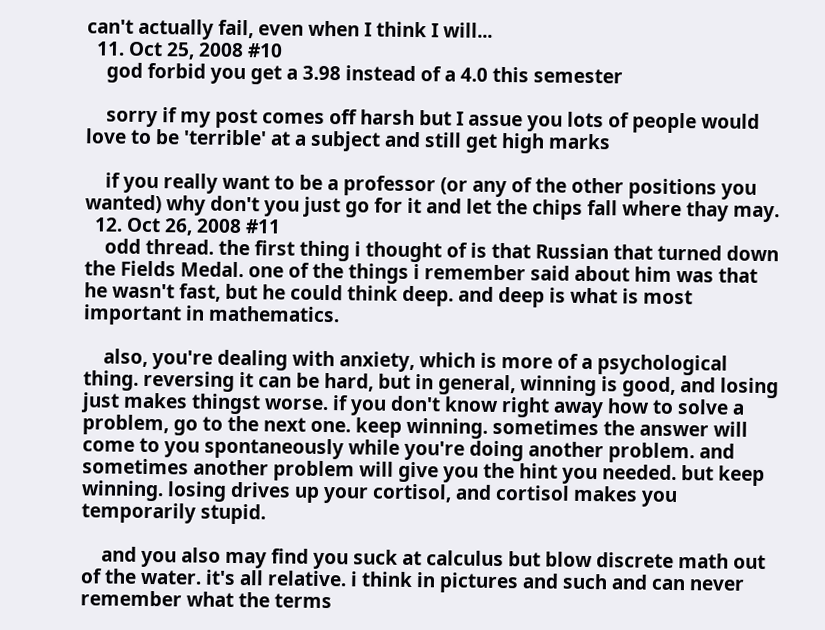can't actually fail, even when I think I will...
  11. Oct 25, 2008 #10
    god forbid you get a 3.98 instead of a 4.0 this semester

    sorry if my post comes off harsh but I assue you lots of people would love to be 'terrible' at a subject and still get high marks

    if you really want to be a professor (or any of the other positions you wanted) why don't you just go for it and let the chips fall where thay may.
  12. Oct 26, 2008 #11
    odd thread. the first thing i thought of is that Russian that turned down the Fields Medal. one of the things i remember said about him was that he wasn't fast, but he could think deep. and deep is what is most important in mathematics.

    also, you're dealing with anxiety, which is more of a psychological thing. reversing it can be hard, but in general, winning is good, and losing just makes thingst worse. if you don't know right away how to solve a problem, go to the next one. keep winning. sometimes the answer will come to you spontaneously while you're doing another problem. and sometimes another problem will give you the hint you needed. but keep winning. losing drives up your cortisol, and cortisol makes you temporarily stupid.

    and you also may find you suck at calculus but blow discrete math out of the water. it's all relative. i think in pictures and such and can never remember what the terms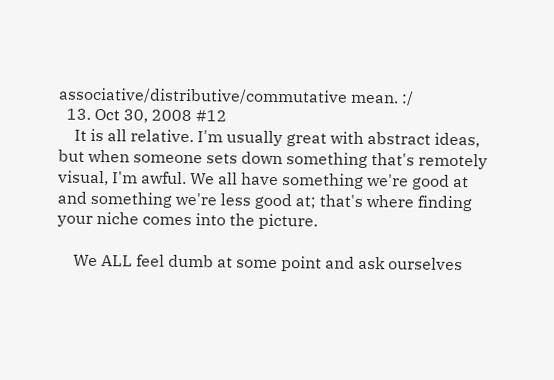associative/distributive/commutative mean. :/
  13. Oct 30, 2008 #12
    It is all relative. I'm usually great with abstract ideas, but when someone sets down something that's remotely visual, I'm awful. We all have something we're good at and something we're less good at; that's where finding your niche comes into the picture.

    We ALL feel dumb at some point and ask ourselves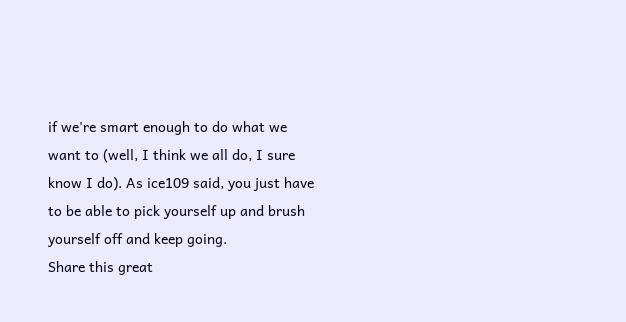if we're smart enough to do what we want to (well, I think we all do, I sure know I do). As ice109 said, you just have to be able to pick yourself up and brush yourself off and keep going.
Share this great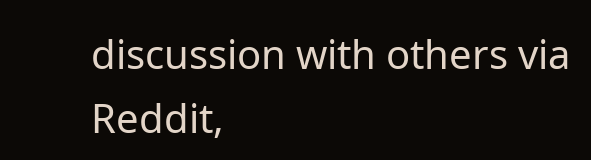discussion with others via Reddit,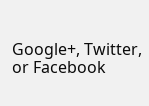Google+, Twitter, or Facebook